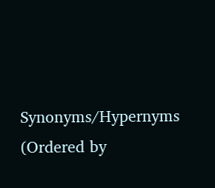Synonyms/Hypernyms (Ordered by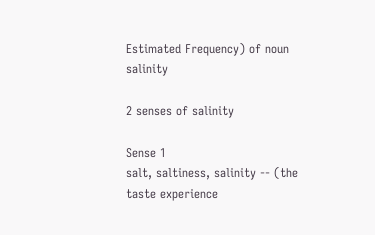Estimated Frequency) of noun salinity

2 senses of salinity

Sense 1
salt, saltiness, salinity -- (the taste experience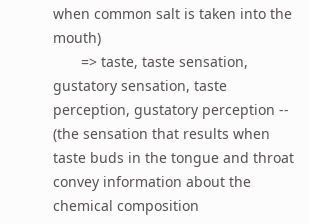when common salt is taken into the mouth)
       => taste, taste sensation, gustatory sensation, taste perception, gustatory perception -- (the sensation that results when taste buds in the tongue and throat convey information about the chemical composition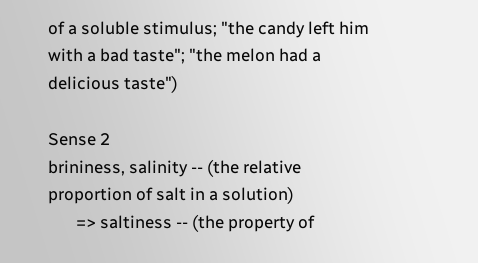of a soluble stimulus; "the candy left him with a bad taste"; "the melon had a delicious taste")

Sense 2
brininess, salinity -- (the relative proportion of salt in a solution)
       => saltiness -- (the property of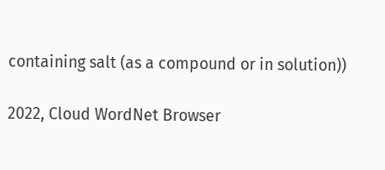containing salt (as a compound or in solution))

2022, Cloud WordNet Browser